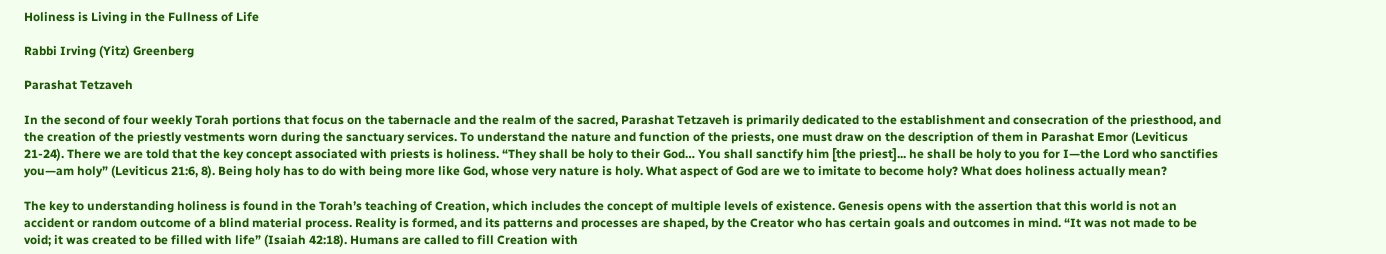Holiness is Living in the Fullness of Life

Rabbi Irving (Yitz) Greenberg

Parashat Tetzaveh

In the second of four weekly Torah portions that focus on the tabernacle and the realm of the sacred, Parashat Tetzaveh is primarily dedicated to the establishment and consecration of the priesthood, and the creation of the priestly vestments worn during the sanctuary services. To understand the nature and function of the priests, one must draw on the description of them in Parashat Emor (Leviticus  21-24). There we are told that the key concept associated with priests is holiness. “They shall be holy to their God… You shall sanctify him [the priest]... he shall be holy to you for I—the Lord who sanctifies you—am holy” (Leviticus 21:6, 8). Being holy has to do with being more like God, whose very nature is holy. What aspect of God are we to imitate to become holy? What does holiness actually mean?

The key to understanding holiness is found in the Torah’s teaching of Creation, which includes the concept of multiple levels of existence. Genesis opens with the assertion that this world is not an accident or random outcome of a blind material process. Reality is formed, and its patterns and processes are shaped, by the Creator who has certain goals and outcomes in mind. “It was not made to be void; it was created to be filled with life” (Isaiah 42:18). Humans are called to fill Creation with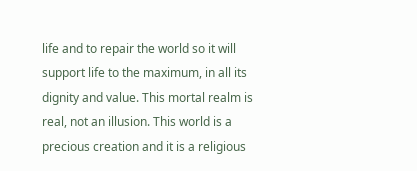life and to repair the world so it will support life to the maximum, in all its dignity and value. This mortal realm is real, not an illusion. This world is a precious creation and it is a religious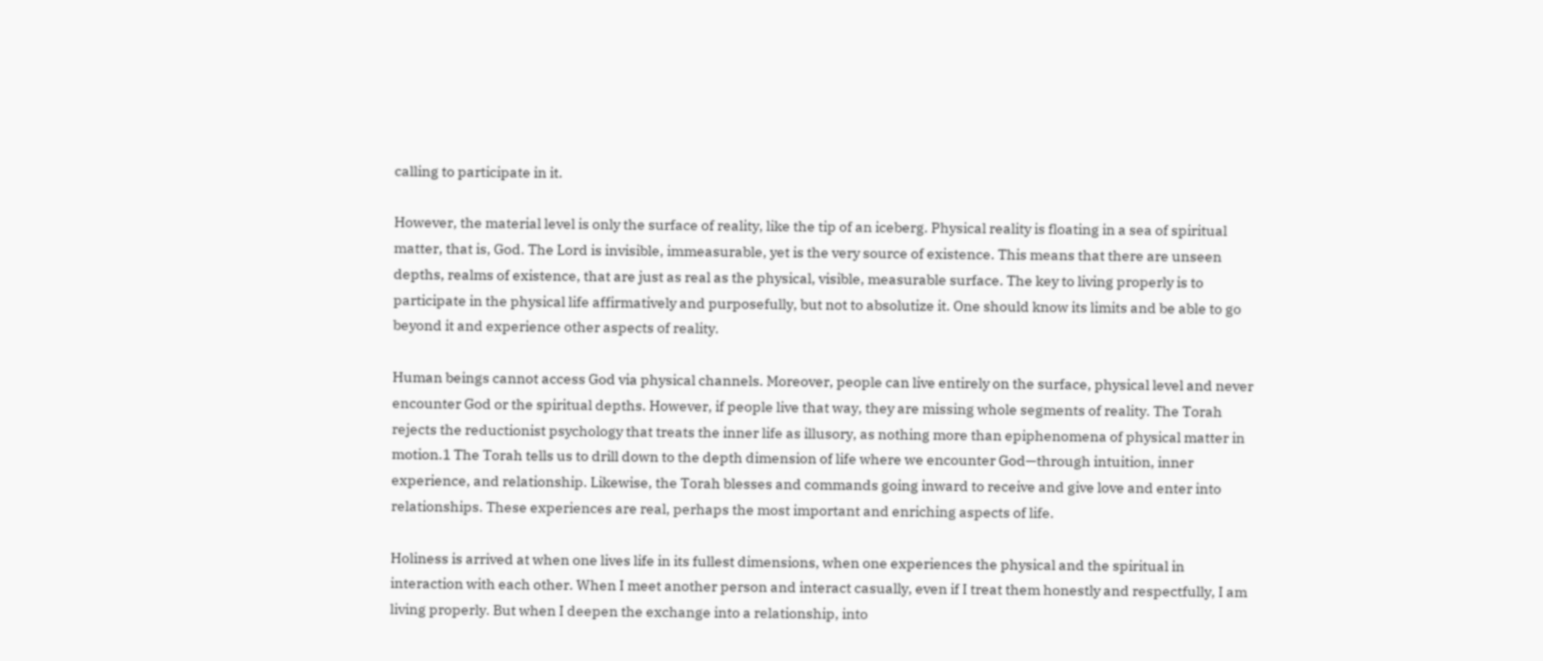calling to participate in it.

However, the material level is only the surface of reality, like the tip of an iceberg. Physical reality is floating in a sea of spiritual matter, that is, God. The Lord is invisible, immeasurable, yet is the very source of existence. This means that there are unseen depths, realms of existence, that are just as real as the physical, visible, measurable surface. The key to living properly is to participate in the physical life affirmatively and purposefully, but not to absolutize it. One should know its limits and be able to go beyond it and experience other aspects of reality.

Human beings cannot access God via physical channels. Moreover, people can live entirely on the surface, physical level and never encounter God or the spiritual depths. However, if people live that way, they are missing whole segments of reality. The Torah rejects the reductionist psychology that treats the inner life as illusory, as nothing more than epiphenomena of physical matter in motion.1 The Torah tells us to drill down to the depth dimension of life where we encounter God—through intuition, inner experience, and relationship. Likewise, the Torah blesses and commands going inward to receive and give love and enter into relationships. These experiences are real, perhaps the most important and enriching aspects of life.

Holiness is arrived at when one lives life in its fullest dimensions, when one experiences the physical and the spiritual in interaction with each other. When I meet another person and interact casually, even if I treat them honestly and respectfully, I am living properly. But when I deepen the exchange into a relationship, into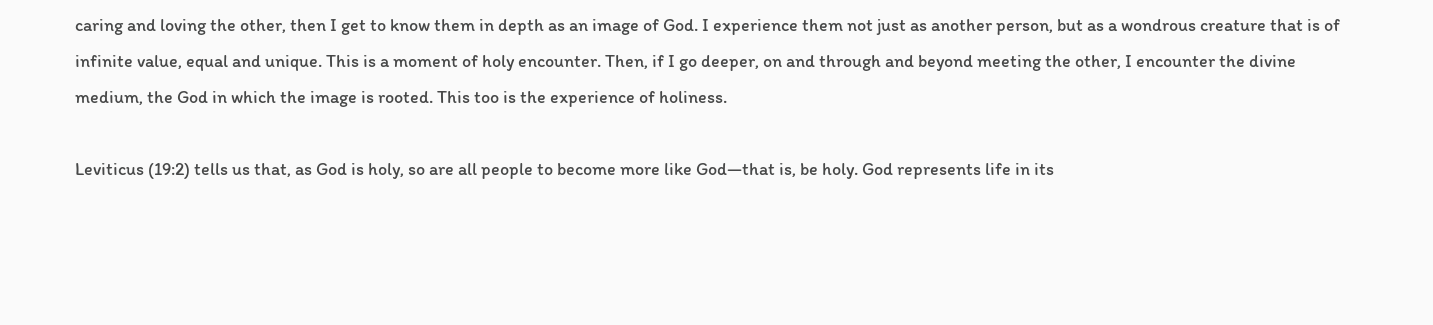caring and loving the other, then I get to know them in depth as an image of God. I experience them not just as another person, but as a wondrous creature that is of infinite value, equal and unique. This is a moment of holy encounter. Then, if I go deeper, on and through and beyond meeting the other, I encounter the divine medium, the God in which the image is rooted. This too is the experience of holiness.

Leviticus (19:2) tells us that, as God is holy, so are all people to become more like God—that is, be holy. God represents life in its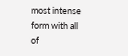most intense form with all of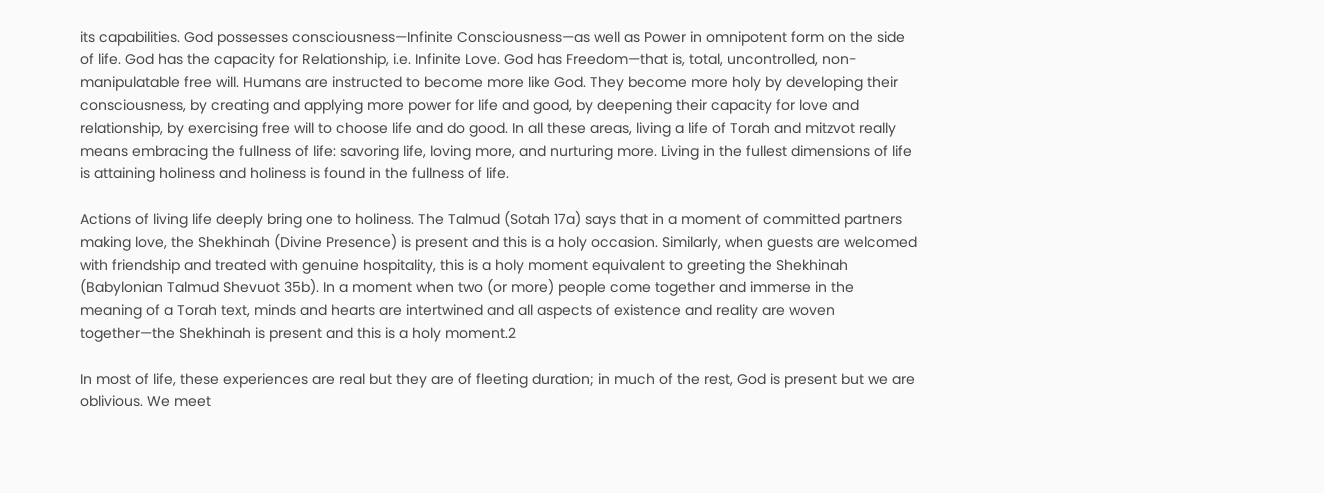its capabilities. God possesses consciousness—Infinite Consciousness—as well as Power in omnipotent form on the side of life. God has the capacity for Relationship, i.e. Infinite Love. God has Freedom—that is, total, uncontrolled, non-manipulatable free will. Humans are instructed to become more like God. They become more holy by developing their consciousness, by creating and applying more power for life and good, by deepening their capacity for love and relationship, by exercising free will to choose life and do good. In all these areas, living a life of Torah and mitzvot really means embracing the fullness of life: savoring life, loving more, and nurturing more. Living in the fullest dimensions of life is attaining holiness and holiness is found in the fullness of life.

Actions of living life deeply bring one to holiness. The Talmud (Sotah 17a) says that in a moment of committed partners making love, the Shekhinah (Divine Presence) is present and this is a holy occasion. Similarly, when guests are welcomed with friendship and treated with genuine hospitality, this is a holy moment equivalent to greeting the Shekhinah (Babylonian Talmud Shevuot 35b). In a moment when two (or more) people come together and immerse in the meaning of a Torah text, minds and hearts are intertwined and all aspects of existence and reality are woven together—the Shekhinah is present and this is a holy moment.2

In most of life, these experiences are real but they are of fleeting duration; in much of the rest, God is present but we are oblivious. We meet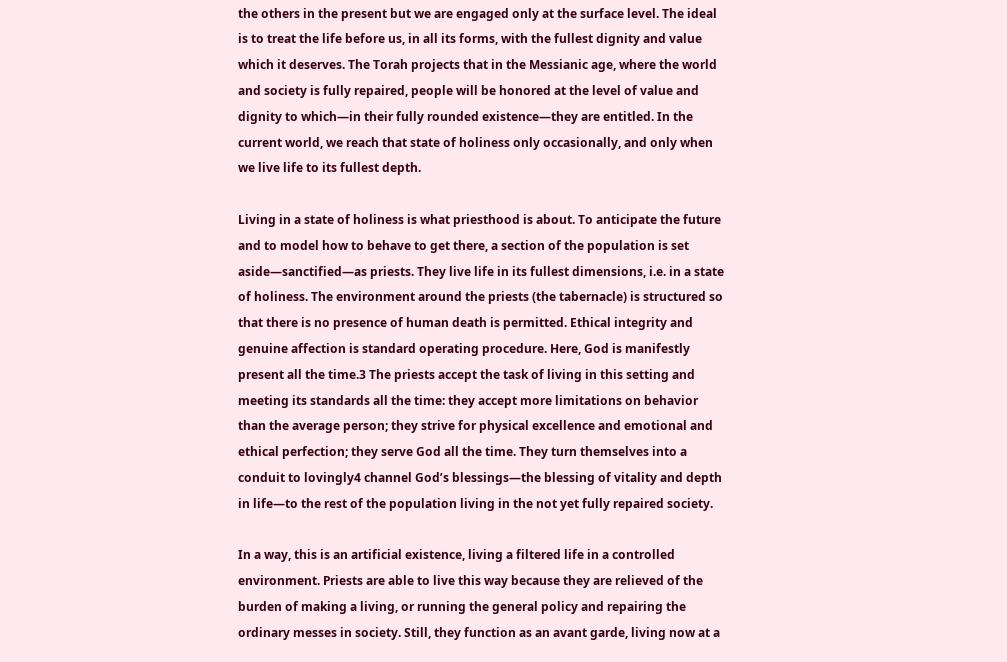the others in the present but we are engaged only at the surface level. The ideal is to treat the life before us, in all its forms, with the fullest dignity and value which it deserves. The Torah projects that in the Messianic age, where the world and society is fully repaired, people will be honored at the level of value and dignity to which—in their fully rounded existence—they are entitled. In the current world, we reach that state of holiness only occasionally, and only when we live life to its fullest depth.

Living in a state of holiness is what priesthood is about. To anticipate the future and to model how to behave to get there, a section of the population is set aside—sanctified—as priests. They live life in its fullest dimensions, i.e. in a state of holiness. The environment around the priests (the tabernacle) is structured so that there is no presence of human death is permitted. Ethical integrity and genuine affection is standard operating procedure. Here, God is manifestly present all the time.3 The priests accept the task of living in this setting and meeting its standards all the time: they accept more limitations on behavior than the average person; they strive for physical excellence and emotional and ethical perfection; they serve God all the time. They turn themselves into a conduit to lovingly4 channel God’s blessings—the blessing of vitality and depth in life—to the rest of the population living in the not yet fully repaired society.

In a way, this is an artificial existence, living a filtered life in a controlled environment. Priests are able to live this way because they are relieved of the burden of making a living, or running the general policy and repairing the ordinary messes in society. Still, they function as an avant garde, living now at a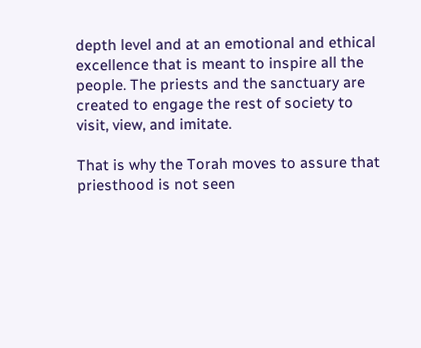depth level and at an emotional and ethical excellence that is meant to inspire all the people. The priests and the sanctuary are created to engage the rest of society to visit, view, and imitate.

That is why the Torah moves to assure that priesthood is not seen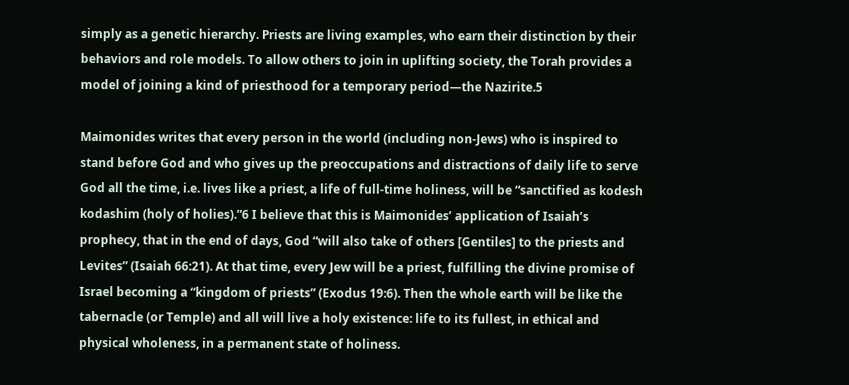simply as a genetic hierarchy. Priests are living examples, who earn their distinction by their behaviors and role models. To allow others to join in uplifting society, the Torah provides a model of joining a kind of priesthood for a temporary period—the Nazirite.5

Maimonides writes that every person in the world (including non-Jews) who is inspired to stand before God and who gives up the preoccupations and distractions of daily life to serve God all the time, i.e. lives like a priest, a life of full-time holiness, will be “sanctified as kodesh kodashim (holy of holies).”6 I believe that this is Maimonides’ application of Isaiah’s prophecy, that in the end of days, God “will also take of others [Gentiles] to the priests and Levites” (Isaiah 66:21). At that time, every Jew will be a priest, fulfilling the divine promise of Israel becoming a “kingdom of priests” (Exodus 19:6). Then the whole earth will be like the tabernacle (or Temple) and all will live a holy existence: life to its fullest, in ethical and physical wholeness, in a permanent state of holiness.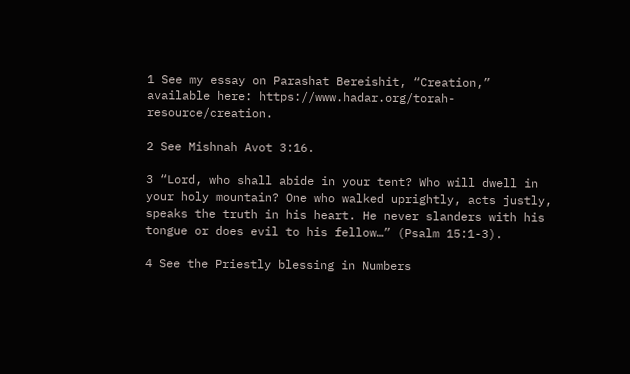1 See my essay on Parashat Bereishit, “Creation,” available here: https://www.hadar.org/torah-resource/creation.

2 See Mishnah Avot 3:16.

3 “Lord, who shall abide in your tent? Who will dwell in your holy mountain? One who walked uprightly, acts justly, speaks the truth in his heart. He never slanders with his tongue or does evil to his fellow…” (Psalm 15:1-3).

4 See the Priestly blessing in Numbers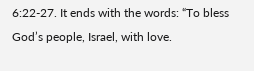6:22-27. It ends with the words: “To bless God’s people, Israel, with love.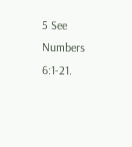5 See Numbers 6:1-21.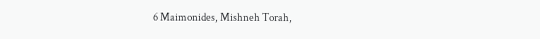6 Maimonides, Mishneh Torah,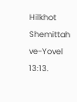Hilkhot Shemittah ve-Yovel 13:13.